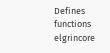Defines functions elgrincore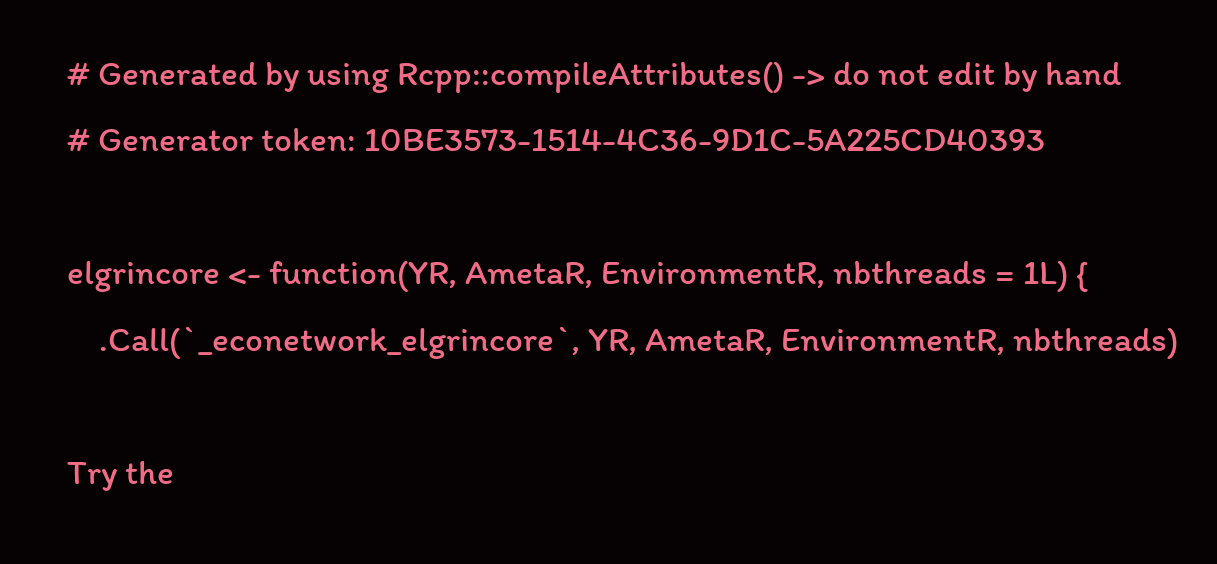# Generated by using Rcpp::compileAttributes() -> do not edit by hand
# Generator token: 10BE3573-1514-4C36-9D1C-5A225CD40393

elgrincore <- function(YR, AmetaR, EnvironmentR, nbthreads = 1L) {
    .Call(`_econetwork_elgrincore`, YR, AmetaR, EnvironmentR, nbthreads)

Try the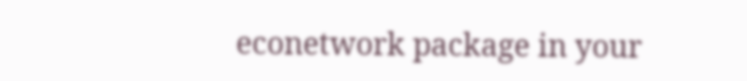econetwork package in your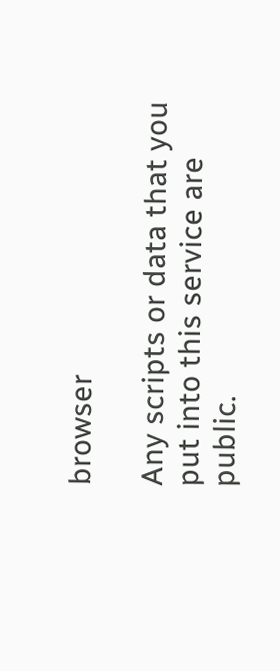browser

Any scripts or data that you put into this service are public.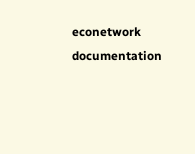econetwork documentation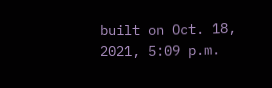built on Oct. 18, 2021, 5:09 p.m.